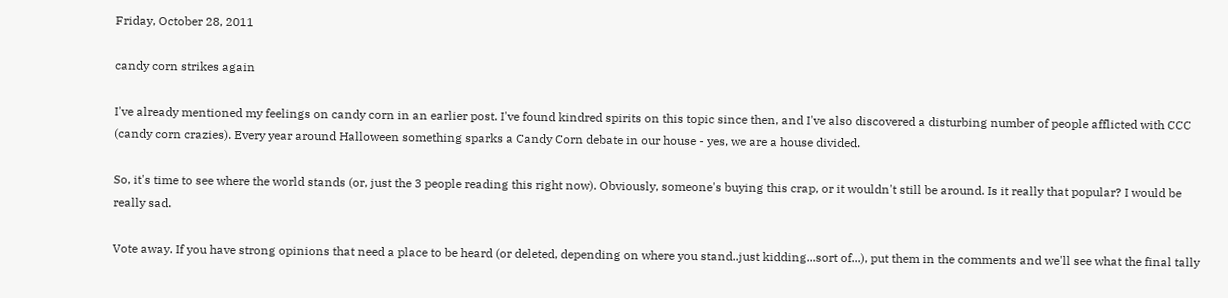Friday, October 28, 2011

candy corn strikes again

I've already mentioned my feelings on candy corn in an earlier post. I've found kindred spirits on this topic since then, and I've also discovered a disturbing number of people afflicted with CCC (candy corn crazies). Every year around Halloween something sparks a Candy Corn debate in our house - yes, we are a house divided.

So, it's time to see where the world stands (or, just the 3 people reading this right now). Obviously, someone's buying this crap, or it wouldn't still be around. Is it really that popular? I would be really sad.

Vote away. If you have strong opinions that need a place to be heard (or deleted, depending on where you stand..just kidding...sort of...), put them in the comments and we'll see what the final tally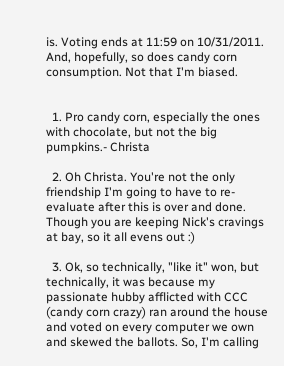is. Voting ends at 11:59 on 10/31/2011. And, hopefully, so does candy corn consumption. Not that I'm biased.


  1. Pro candy corn, especially the ones with chocolate, but not the big pumpkins.- Christa

  2. Oh Christa. You're not the only friendship I'm going to have to re-evaluate after this is over and done. Though you are keeping Nick's cravings at bay, so it all evens out :)

  3. Ok, so technically, "like it" won, but technically, it was because my passionate hubby afflicted with CCC (candy corn crazy) ran around the house and voted on every computer we own and skewed the ballots. So, I'm calling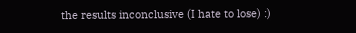the results inconclusive (I hate to lose) :)